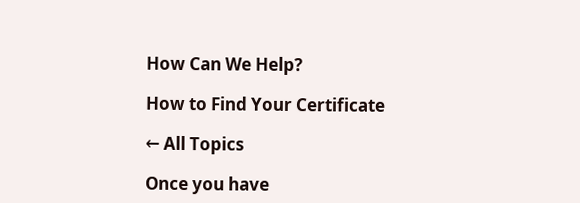How Can We Help?

How to Find Your Certificate

← All Topics

Once you have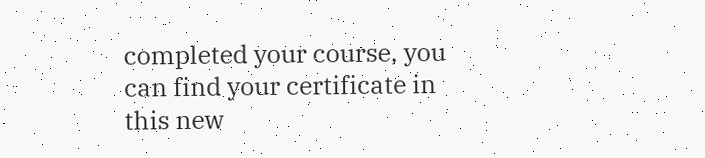completed your course, you can find your certificate in this new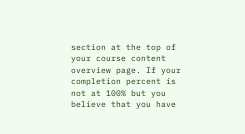section at the top of your course content overview page. If your completion percent is not at 100% but you believe that you have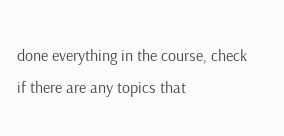done everything in the course, check if there are any topics that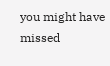you might have missed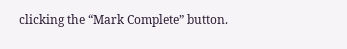clicking the “Mark Complete” button.